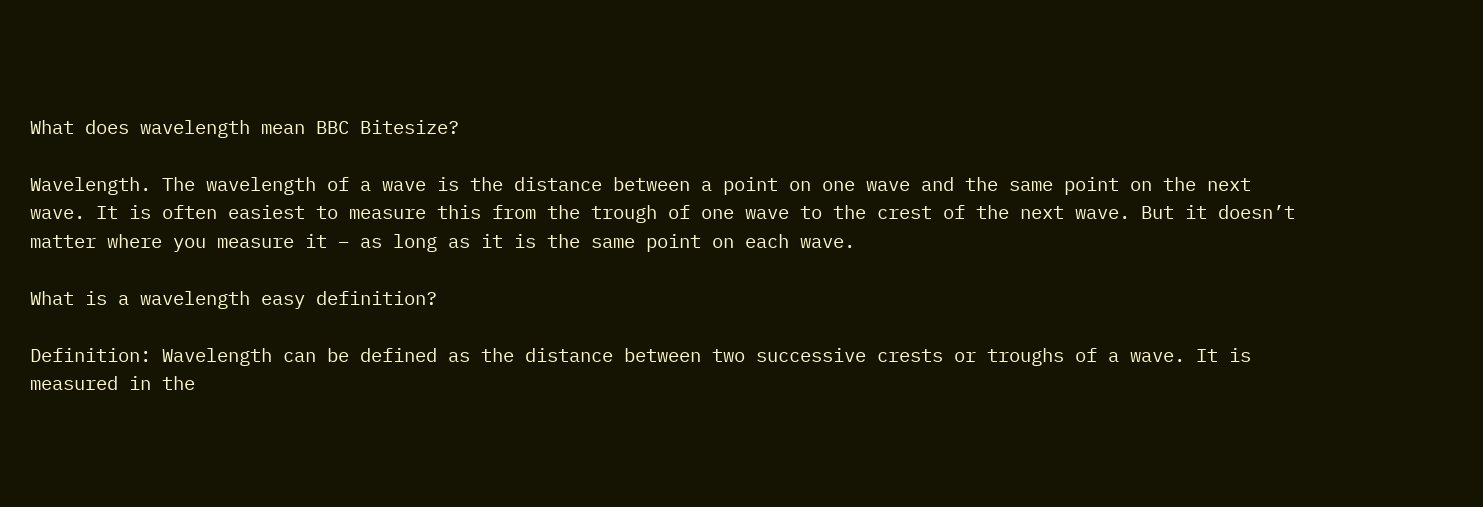What does wavelength mean BBC Bitesize?

Wavelength. The wavelength of a wave is the distance between a point on one wave and the same point on the next wave. It is often easiest to measure this from the trough of one wave to the crest of the next wave. But it doesn’t matter where you measure it – as long as it is the same point on each wave.

What is a wavelength easy definition?

Definition: Wavelength can be defined as the distance between two successive crests or troughs of a wave. It is measured in the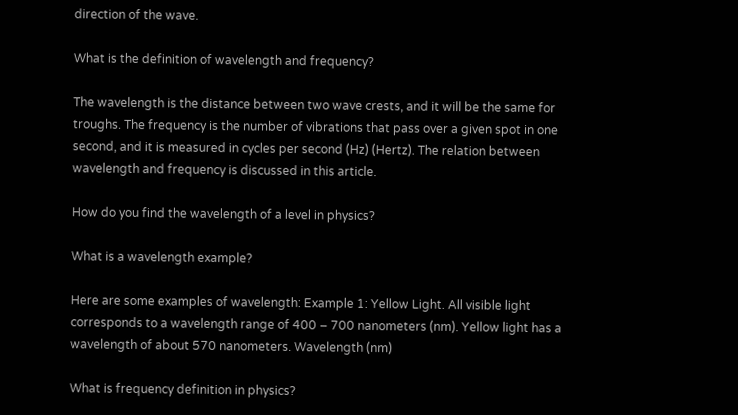direction of the wave.

What is the definition of wavelength and frequency?

The wavelength is the distance between two wave crests, and it will be the same for troughs. The frequency is the number of vibrations that pass over a given spot in one second, and it is measured in cycles per second (Hz) (Hertz). The relation between wavelength and frequency is discussed in this article.

How do you find the wavelength of a level in physics?

What is a wavelength example?

Here are some examples of wavelength: Example 1: Yellow Light. All visible light corresponds to a wavelength range of 400 – 700 nanometers (nm). Yellow light has a wavelength of about 570 nanometers. Wavelength (nm)

What is frequency definition in physics?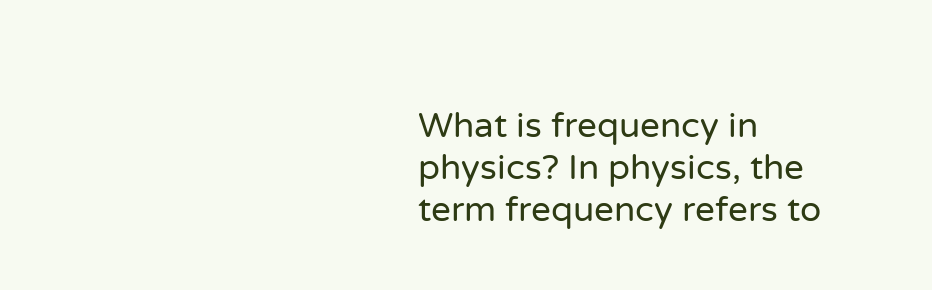What is frequency in physics? In physics, the term frequency refers to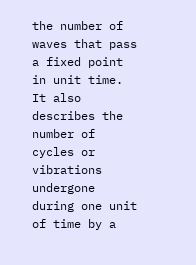the number of waves that pass a fixed point in unit time. It also describes the number of cycles or vibrations undergone during one unit of time by a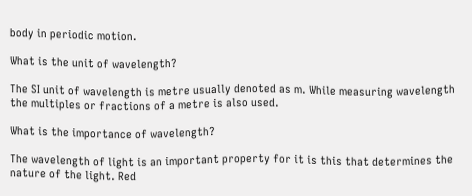body in periodic motion.

What is the unit of wavelength?

The SI unit of wavelength is metre usually denoted as m. While measuring wavelength the multiples or fractions of a metre is also used.

What is the importance of wavelength?

The wavelength of light is an important property for it is this that determines the nature of the light. Red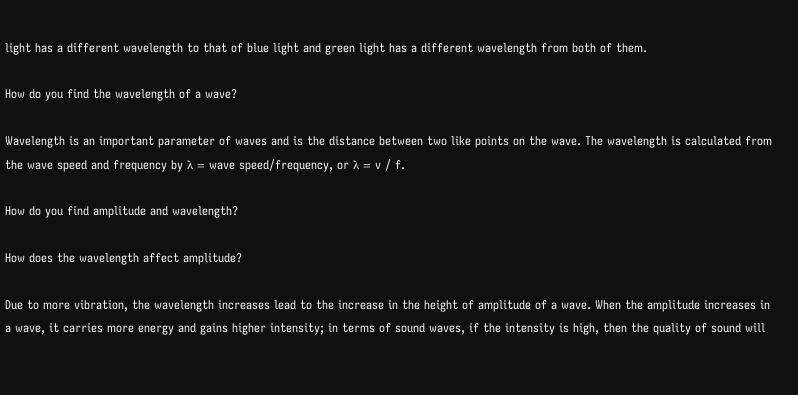light has a different wavelength to that of blue light and green light has a different wavelength from both of them.

How do you find the wavelength of a wave?

Wavelength is an important parameter of waves and is the distance between two like points on the wave. The wavelength is calculated from the wave speed and frequency by λ = wave speed/frequency, or λ = v / f.

How do you find amplitude and wavelength?

How does the wavelength affect amplitude?

Due to more vibration, the wavelength increases lead to the increase in the height of amplitude of a wave. When the amplitude increases in a wave, it carries more energy and gains higher intensity; in terms of sound waves, if the intensity is high, then the quality of sound will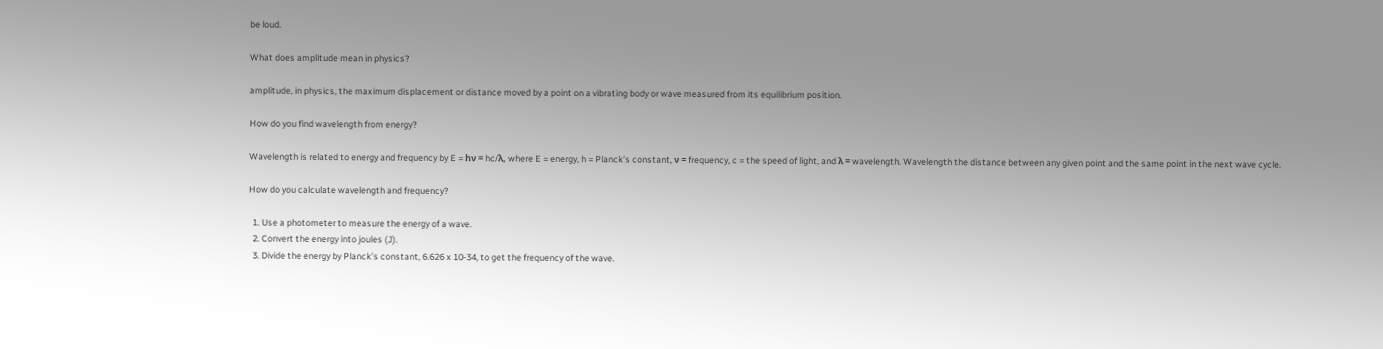be loud.

What does amplitude mean in physics?

amplitude, in physics, the maximum displacement or distance moved by a point on a vibrating body or wave measured from its equilibrium position.

How do you find wavelength from energy?

Wavelength is related to energy and frequency by E = hν = hc/λ, where E = energy, h = Planck’s constant, ν = frequency, c = the speed of light, and λ = wavelength. Wavelength the distance between any given point and the same point in the next wave cycle.

How do you calculate wavelength and frequency?

  1. Use a photometer to measure the energy of a wave.
  2. Convert the energy into joules (J).
  3. Divide the energy by Planck’s constant, 6.626 x 10-34, to get the frequency of the wave.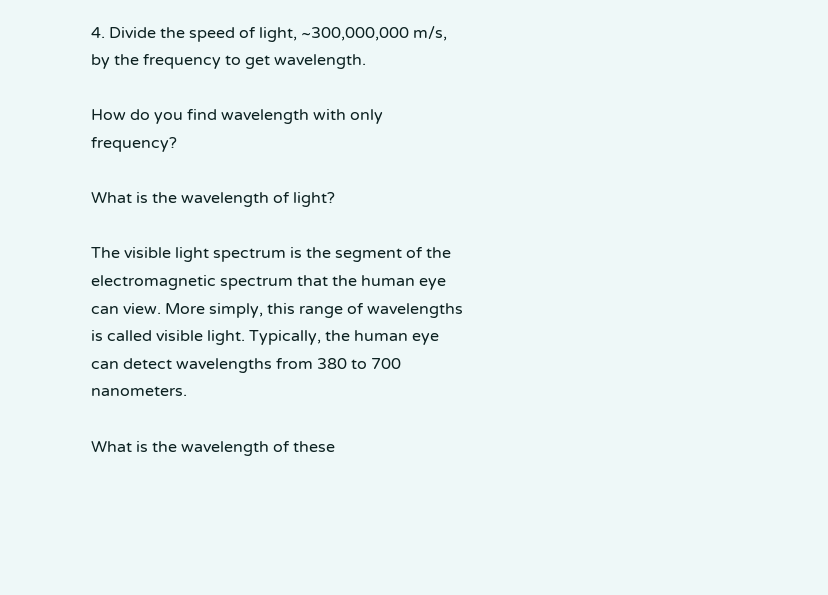4. Divide the speed of light, ~300,000,000 m/s, by the frequency to get wavelength.

How do you find wavelength with only frequency?

What is the wavelength of light?

The visible light spectrum is the segment of the electromagnetic spectrum that the human eye can view. More simply, this range of wavelengths is called visible light. Typically, the human eye can detect wavelengths from 380 to 700 nanometers.

What is the wavelength of these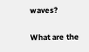waves?

What are the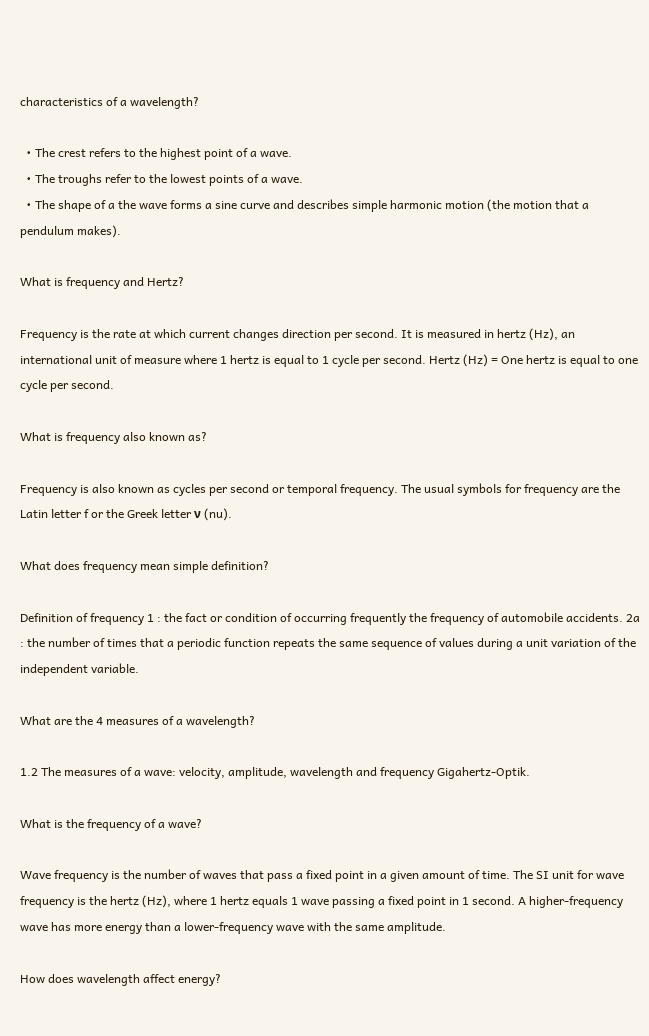characteristics of a wavelength?

  • The crest refers to the highest point of a wave.
  • The troughs refer to the lowest points of a wave.
  • The shape of a the wave forms a sine curve and describes simple harmonic motion (the motion that a pendulum makes).

What is frequency and Hertz?

Frequency is the rate at which current changes direction per second. It is measured in hertz (Hz), an international unit of measure where 1 hertz is equal to 1 cycle per second. Hertz (Hz) = One hertz is equal to one cycle per second.

What is frequency also known as?

Frequency is also known as cycles per second or temporal frequency. The usual symbols for frequency are the Latin letter f or the Greek letter ν (nu).

What does frequency mean simple definition?

Definition of frequency 1 : the fact or condition of occurring frequently the frequency of automobile accidents. 2a : the number of times that a periodic function repeats the same sequence of values during a unit variation of the independent variable.

What are the 4 measures of a wavelength?

1.2 The measures of a wave: velocity, amplitude, wavelength and frequency Gigahertz-Optik.

What is the frequency of a wave?

Wave frequency is the number of waves that pass a fixed point in a given amount of time. The SI unit for wave frequency is the hertz (Hz), where 1 hertz equals 1 wave passing a fixed point in 1 second. A higher-frequency wave has more energy than a lower-frequency wave with the same amplitude.

How does wavelength affect energy?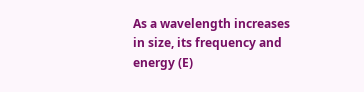As a wavelength increases in size, its frequency and energy (E)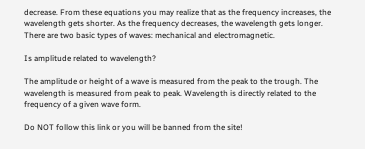decrease. From these equations you may realize that as the frequency increases, the wavelength gets shorter. As the frequency decreases, the wavelength gets longer. There are two basic types of waves: mechanical and electromagnetic.

Is amplitude related to wavelength?

The amplitude or height of a wave is measured from the peak to the trough. The wavelength is measured from peak to peak. Wavelength is directly related to the frequency of a given wave form.

Do NOT follow this link or you will be banned from the site!